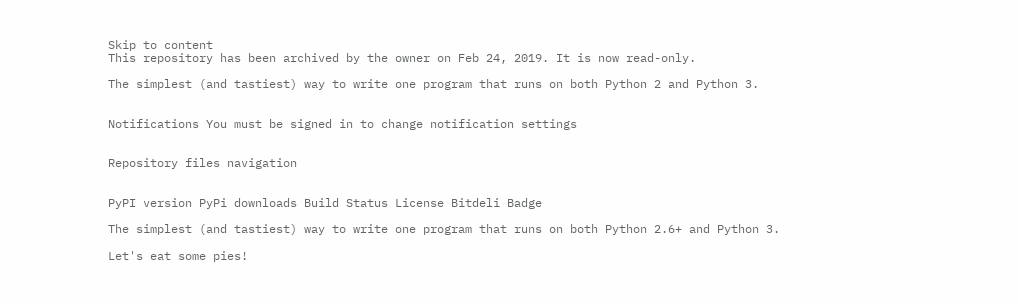Skip to content
This repository has been archived by the owner on Feb 24, 2019. It is now read-only.

The simplest (and tastiest) way to write one program that runs on both Python 2 and Python 3.


Notifications You must be signed in to change notification settings


Repository files navigation


PyPI version PyPi downloads Build Status License Bitdeli Badge

The simplest (and tastiest) way to write one program that runs on both Python 2.6+ and Python 3.

Let's eat some pies!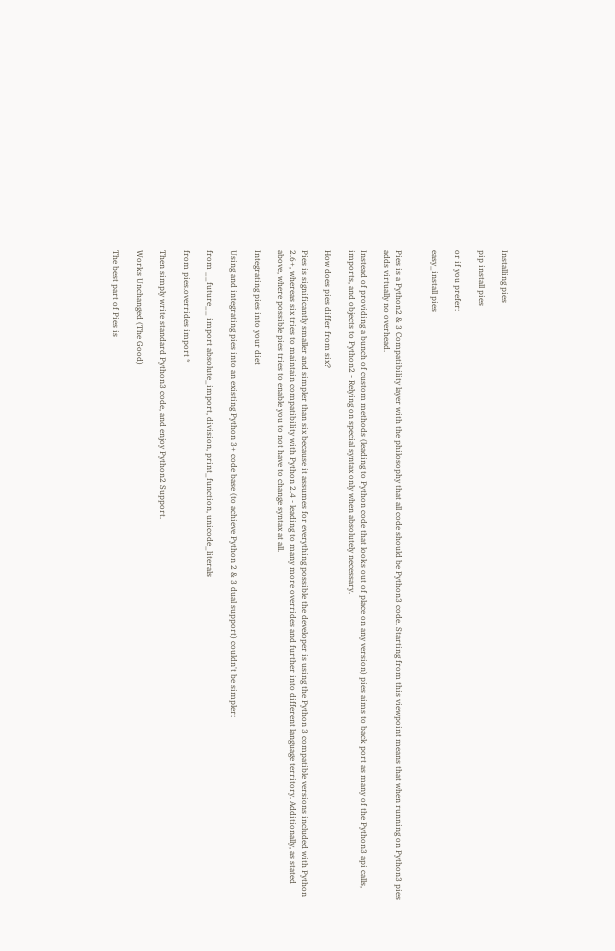Installing pies

pip install pies

or if you prefer:

easy_install pies


Pies is a Python2 & 3 Compatibility layer with the philosophy that all code should be Python3 code. Starting from this viewpoint means that when running on Python3 pies adds virtually no overhead.

Instead of providing a bunch of custom methods (leading to Python code that looks out of place on any version) pies aims to back port as many of the Python3 api calls, imports, and objects to Python2 - Relying on special syntax only when absolutely necessary.

How does pies differ from six?

Pies is significantly smaller and simpler than six because it assumes for everything possible the developer is using the Python 3 compatible versions included with Python 2.6+, whereas six tries to maintain compatibility with Python 2.4 - leading to many more overrides and further into different language territory. Additionally, as stated above, where possible pies tries to enable you to not have to change syntax at all.

Integrating pies into your diet

Using and integrating pies into an existing Python 3+ code base (to achieve Python 2 & 3 dual support) couldn't be simpler:

from __future__ import absolute_import, division, print_function, unicode_literals

from pies.overrides import *

Then simply write standard Python3 code, and enjoy Python2 Support.

Works Unchanged (The Good)

The best part of Pies is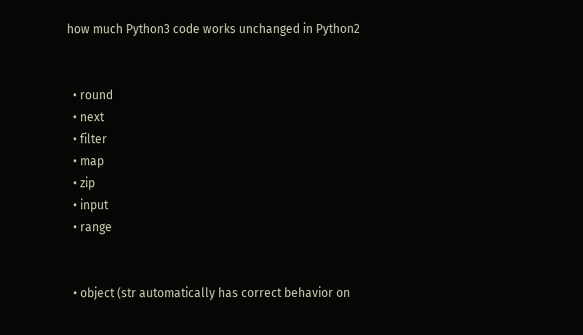how much Python3 code works unchanged in Python2


  • round
  • next
  • filter
  • map
  • zip
  • input
  • range


  • object (str automatically has correct behavior on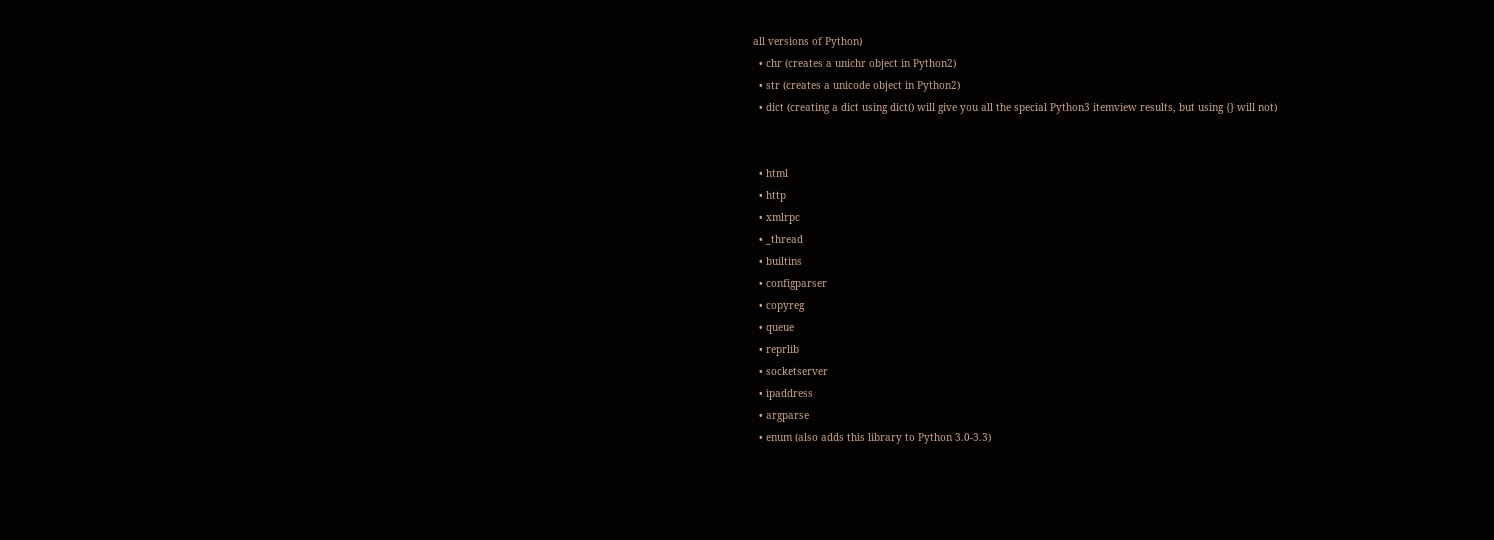all versions of Python)
  • chr (creates a unichr object in Python2)
  • str (creates a unicode object in Python2)
  • dict (creating a dict using dict() will give you all the special Python3 itemview results, but using {} will not)


  • html
  • http
  • xmlrpc
  • _thread
  • builtins
  • configparser
  • copyreg
  • queue
  • reprlib
  • socketserver
  • ipaddress
  • argparse
  • enum (also adds this library to Python 3.0-3.3)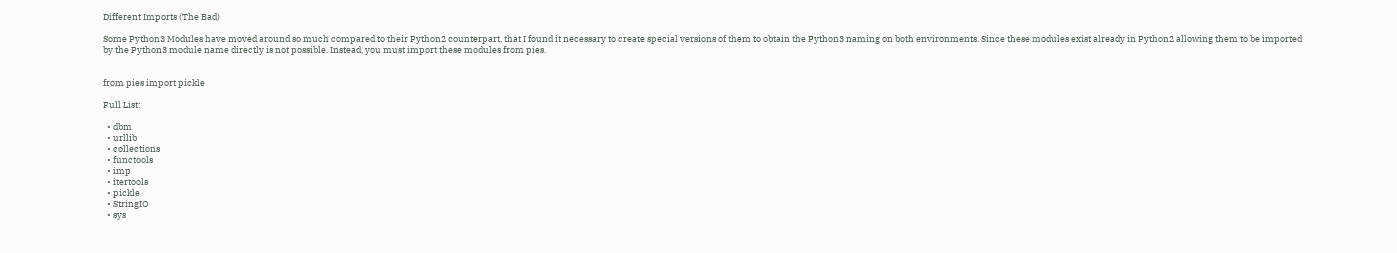Different Imports (The Bad)

Some Python3 Modules have moved around so much compared to their Python2 counterpart, that I found it necessary to create special versions of them to obtain the Python3 naming on both environments. Since these modules exist already in Python2 allowing them to be imported by the Python3 module name directly is not possible. Instead, you must import these modules from pies.


from pies import pickle

Full List:

  • dbm
  • urllib
  • collections
  • functools
  • imp
  • itertools
  • pickle
  • StringIO
  • sys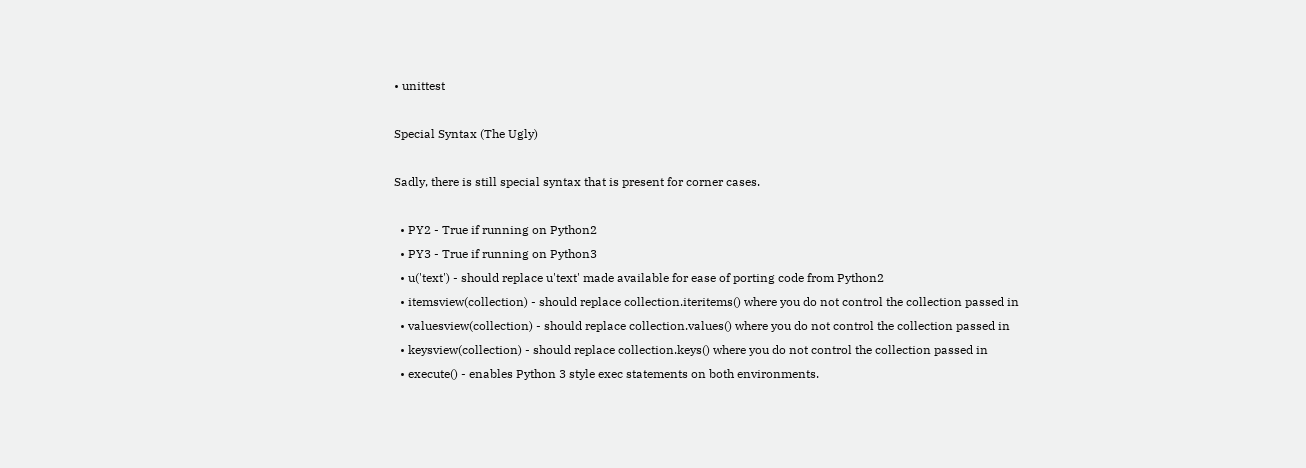• unittest

Special Syntax (The Ugly)

Sadly, there is still special syntax that is present for corner cases.

  • PY2 - True if running on Python2
  • PY3 - True if running on Python3
  • u('text') - should replace u'text' made available for ease of porting code from Python2
  • itemsview(collection) - should replace collection.iteritems() where you do not control the collection passed in
  • valuesview(collection) - should replace collection.values() where you do not control the collection passed in
  • keysview(collection) - should replace collection.keys() where you do not control the collection passed in
  • execute() - enables Python 3 style exec statements on both environments.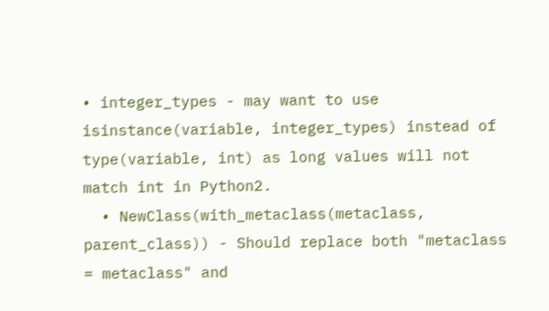• integer_types - may want to use isinstance(variable, integer_types) instead of type(variable, int) as long values will not match int in Python2.
  • NewClass(with_metaclass(metaclass, parent_class)) - Should replace both "metaclass = metaclass" and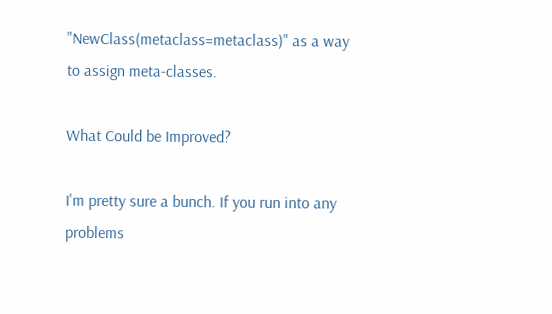"NewClass(metaclass=metaclass)" as a way to assign meta-classes.

What Could be Improved?

I'm pretty sure a bunch. If you run into any problems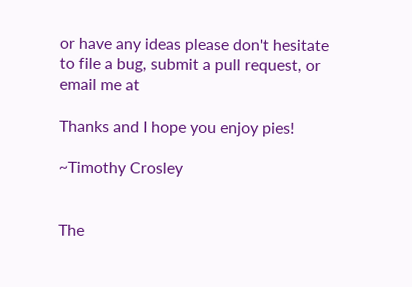or have any ideas please don't hesitate to file a bug, submit a pull request, or email me at

Thanks and I hope you enjoy pies!

~Timothy Crosley


The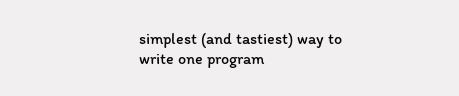simplest (and tastiest) way to write one program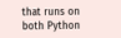that runs on both Python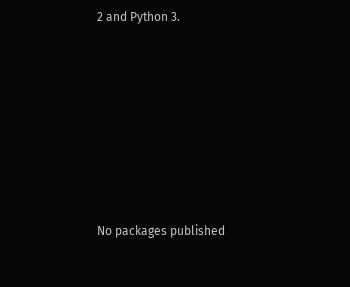2 and Python 3.







No packages published